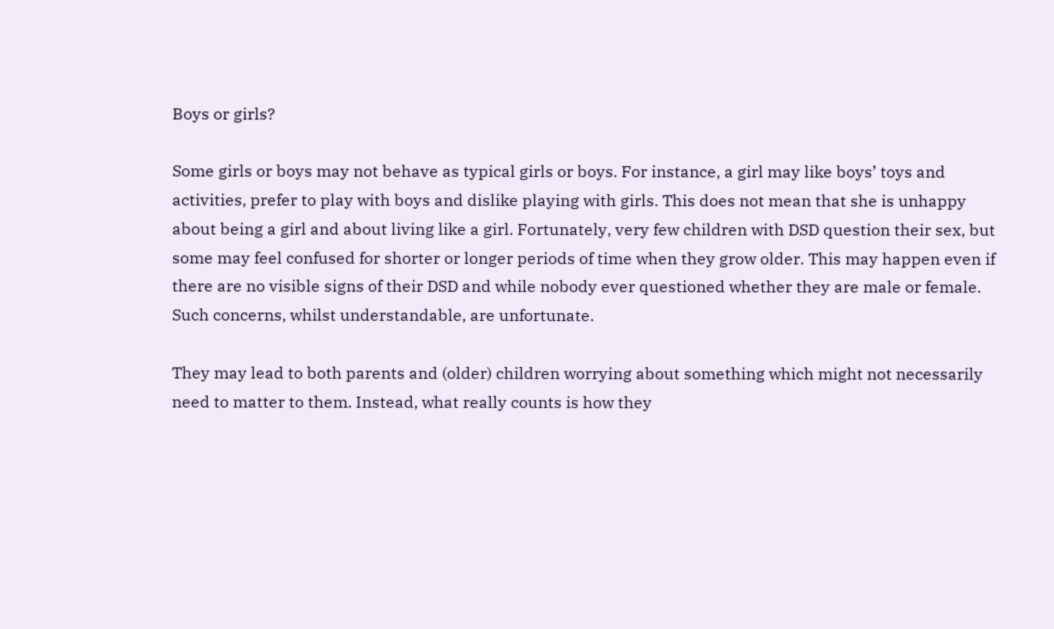Boys or girls?

Some girls or boys may not behave as typical girls or boys. For instance, a girl may like boys’ toys and activities, prefer to play with boys and dislike playing with girls. This does not mean that she is unhappy about being a girl and about living like a girl. Fortunately, very few children with DSD question their sex, but some may feel confused for shorter or longer periods of time when they grow older. This may happen even if there are no visible signs of their DSD and while nobody ever questioned whether they are male or female. Such concerns, whilst understandable, are unfortunate.

They may lead to both parents and (older) children worrying about something which might not necessarily need to matter to them. Instead, what really counts is how they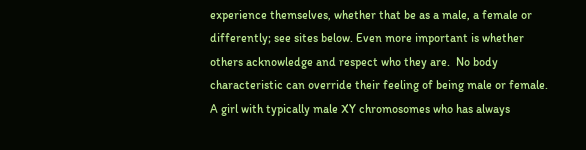experience themselves, whether that be as a male, a female or differently; see sites below. Even more important is whether others acknowledge and respect who they are.  No body characteristic can override their feeling of being male or female. A girl with typically male XY chromosomes who has always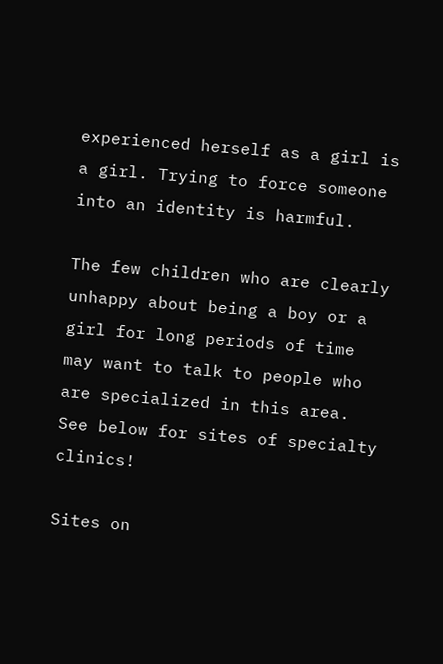experienced herself as a girl is a girl. Trying to force someone into an identity is harmful.

The few children who are clearly unhappy about being a boy or a girl for long periods of time may want to talk to people who are specialized in this area. See below for sites of specialty clinics!

Sites on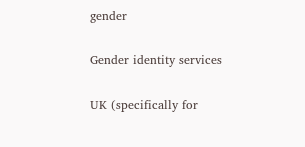gender

Gender identity services

UK (specifically for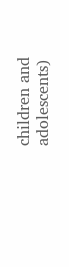children and adolescents)